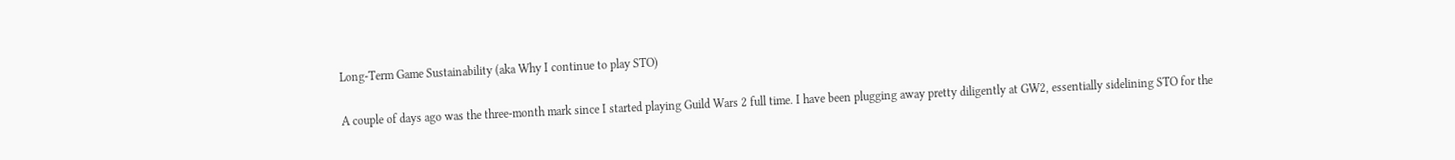Long-Term Game Sustainability (aka Why I continue to play STO)

A couple of days ago was the three-month mark since I started playing Guild Wars 2 full time. I have been plugging away pretty diligently at GW2, essentially sidelining STO for the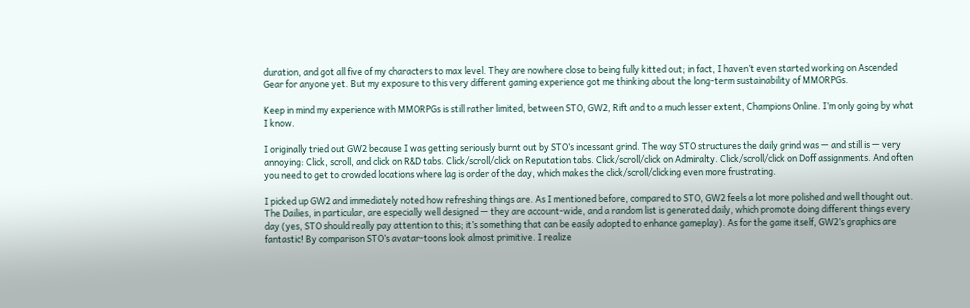duration, and got all five of my characters to max level. They are nowhere close to being fully kitted out; in fact, I haven’t even started working on Ascended Gear for anyone yet. But my exposure to this very different gaming experience got me thinking about the long-term sustainability of MMORPGs.

Keep in mind my experience with MMORPGs is still rather limited, between STO, GW2, Rift and to a much lesser extent, Champions Online. I’m only going by what I know.

I originally tried out GW2 because I was getting seriously burnt out by STO’s incessant grind. The way STO structures the daily grind was — and still is — very annoying: Click, scroll, and click on R&D tabs. Click/scroll/click on Reputation tabs. Click/scroll/click on Admiralty. Click/scroll/click on Doff assignments. And often you need to get to crowded locations where lag is order of the day, which makes the click/scroll/clicking even more frustrating.

I picked up GW2 and immediately noted how refreshing things are. As I mentioned before, compared to STO, GW2 feels a lot more polished and well thought out. The Dailies, in particular, are especially well designed — they are account-wide, and a random list is generated daily, which promote doing different things every day (yes, STO should really pay attention to this; it’s something that can be easily adopted to enhance gameplay). As for the game itself, GW2’s graphics are fantastic! By comparison STO’s avatar-toons look almost primitive. I realize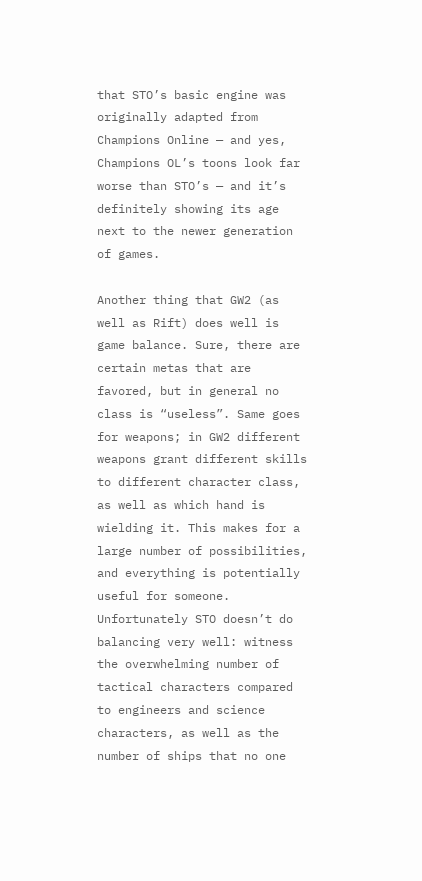that STO’s basic engine was originally adapted from Champions Online — and yes, Champions OL’s toons look far worse than STO’s — and it’s definitely showing its age next to the newer generation of games.

Another thing that GW2 (as well as Rift) does well is game balance. Sure, there are certain metas that are favored, but in general no class is “useless”. Same goes for weapons; in GW2 different weapons grant different skills to different character class, as well as which hand is wielding it. This makes for a large number of possibilities, and everything is potentially useful for someone. Unfortunately STO doesn’t do balancing very well: witness the overwhelming number of tactical characters compared to engineers and science characters, as well as the number of ships that no one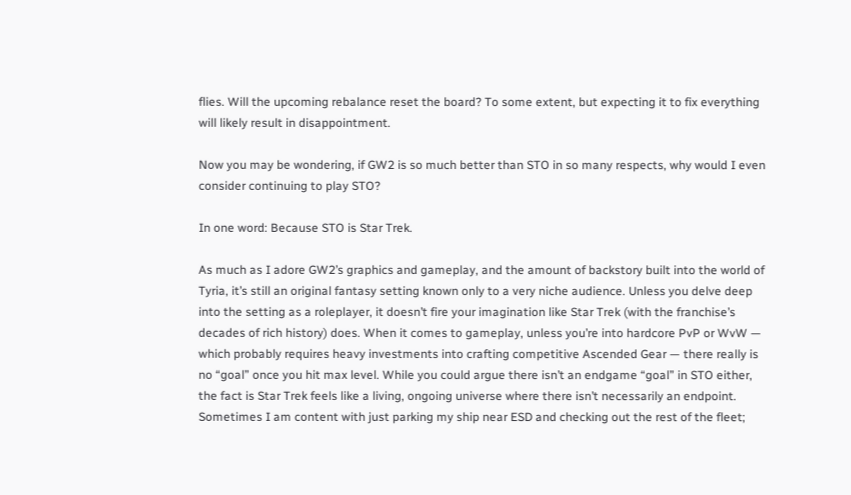flies. Will the upcoming rebalance reset the board? To some extent, but expecting it to fix everything will likely result in disappointment.

Now you may be wondering, if GW2 is so much better than STO in so many respects, why would I even consider continuing to play STO?

In one word: Because STO is Star Trek.

As much as I adore GW2’s graphics and gameplay, and the amount of backstory built into the world of Tyria, it’s still an original fantasy setting known only to a very niche audience. Unless you delve deep into the setting as a roleplayer, it doesn’t fire your imagination like Star Trek (with the franchise’s decades of rich history) does. When it comes to gameplay, unless you’re into hardcore PvP or WvW — which probably requires heavy investments into crafting competitive Ascended Gear — there really is no “goal” once you hit max level. While you could argue there isn’t an endgame “goal” in STO either, the fact is Star Trek feels like a living, ongoing universe where there isn’t necessarily an endpoint. Sometimes I am content with just parking my ship near ESD and checking out the rest of the fleet;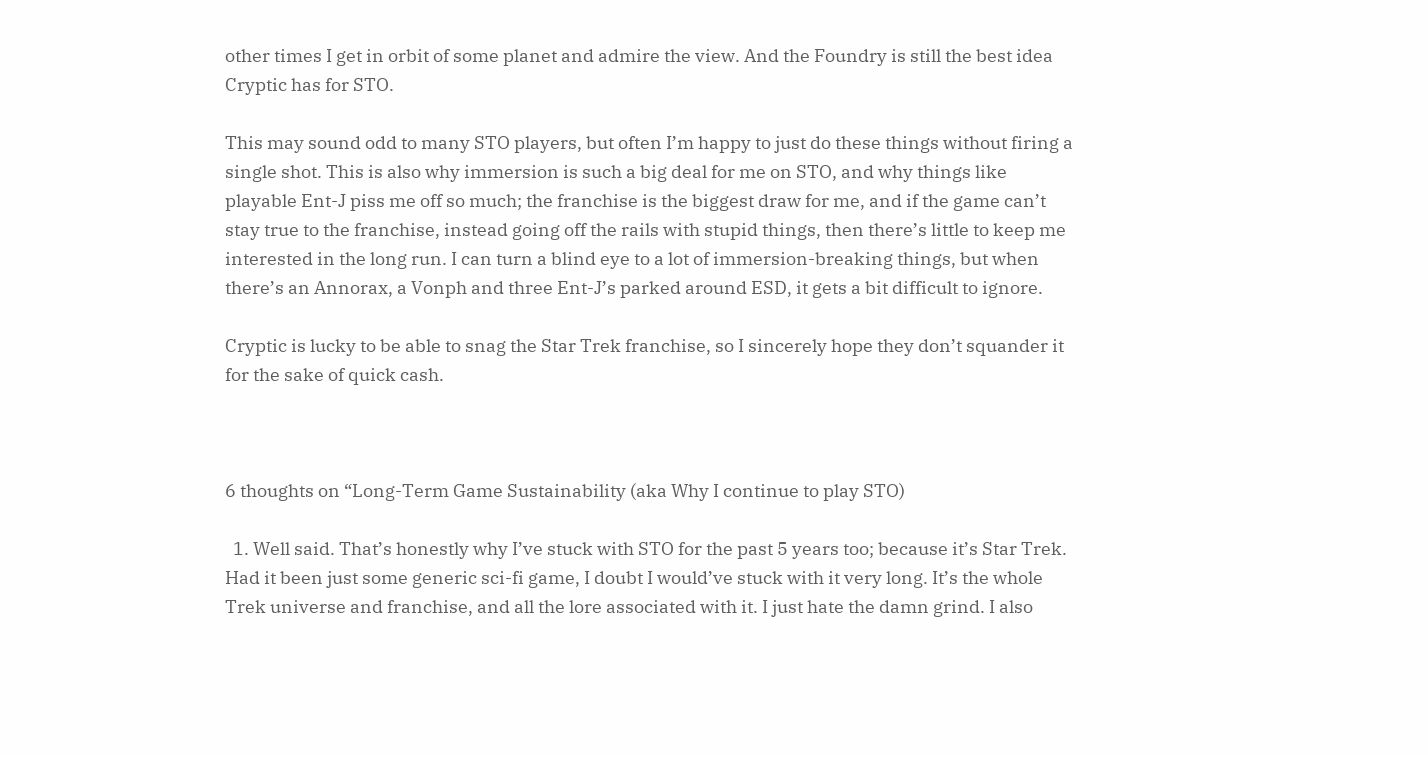other times I get in orbit of some planet and admire the view. And the Foundry is still the best idea Cryptic has for STO.

This may sound odd to many STO players, but often I’m happy to just do these things without firing a single shot. This is also why immersion is such a big deal for me on STO, and why things like playable Ent-J piss me off so much; the franchise is the biggest draw for me, and if the game can’t stay true to the franchise, instead going off the rails with stupid things, then there’s little to keep me interested in the long run. I can turn a blind eye to a lot of immersion-breaking things, but when there’s an Annorax, a Vonph and three Ent-J’s parked around ESD, it gets a bit difficult to ignore.

Cryptic is lucky to be able to snag the Star Trek franchise, so I sincerely hope they don’t squander it for the sake of quick cash.



6 thoughts on “Long-Term Game Sustainability (aka Why I continue to play STO)

  1. Well said. That’s honestly why I’ve stuck with STO for the past 5 years too; because it’s Star Trek. Had it been just some generic sci-fi game, I doubt I would’ve stuck with it very long. It’s the whole Trek universe and franchise, and all the lore associated with it. I just hate the damn grind. I also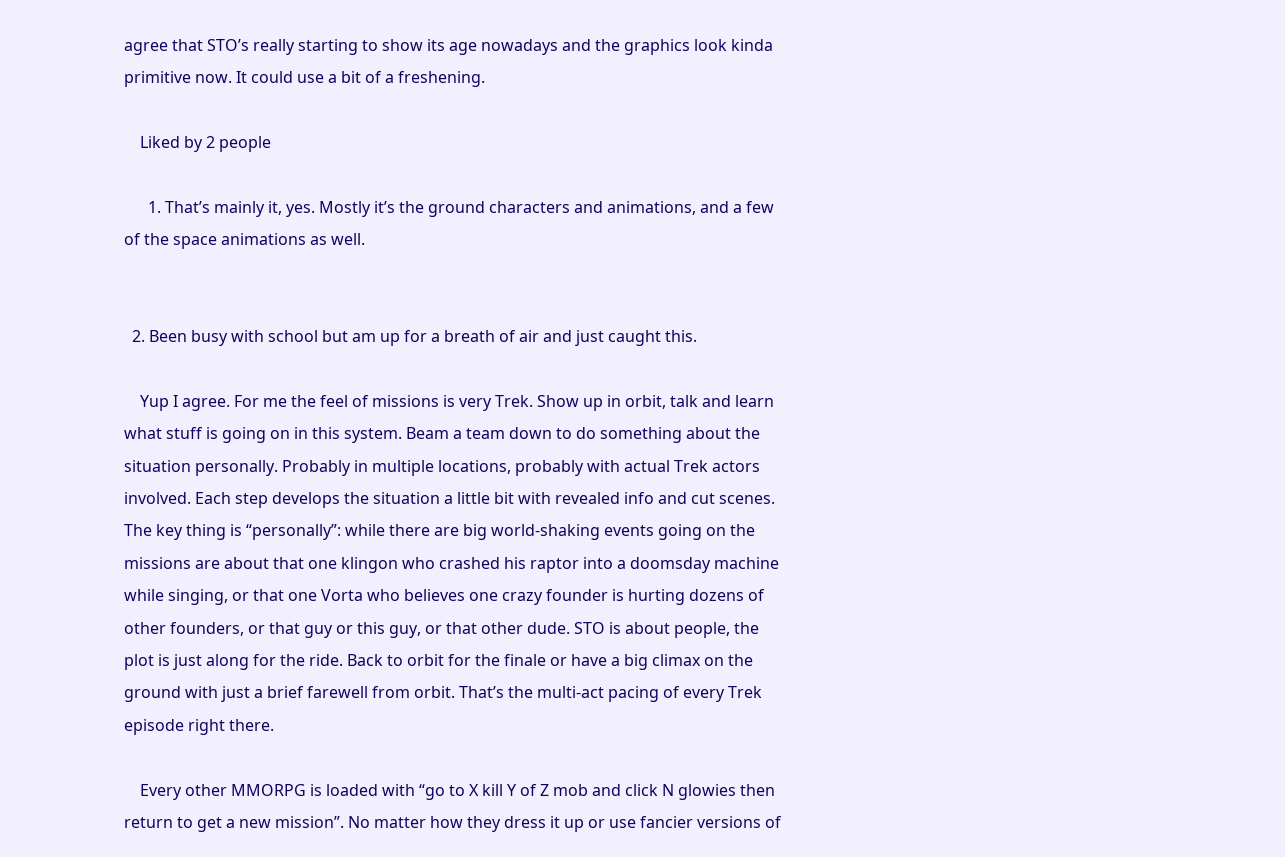agree that STO’s really starting to show its age nowadays and the graphics look kinda primitive now. It could use a bit of a freshening.

    Liked by 2 people

      1. That’s mainly it, yes. Mostly it’s the ground characters and animations, and a few of the space animations as well.


  2. Been busy with school but am up for a breath of air and just caught this.

    Yup I agree. For me the feel of missions is very Trek. Show up in orbit, talk and learn what stuff is going on in this system. Beam a team down to do something about the situation personally. Probably in multiple locations, probably with actual Trek actors involved. Each step develops the situation a little bit with revealed info and cut scenes. The key thing is “personally”: while there are big world-shaking events going on the missions are about that one klingon who crashed his raptor into a doomsday machine while singing, or that one Vorta who believes one crazy founder is hurting dozens of other founders, or that guy or this guy, or that other dude. STO is about people, the plot is just along for the ride. Back to orbit for the finale or have a big climax on the ground with just a brief farewell from orbit. That’s the multi-act pacing of every Trek episode right there.

    Every other MMORPG is loaded with “go to X kill Y of Z mob and click N glowies then return to get a new mission”. No matter how they dress it up or use fancier versions of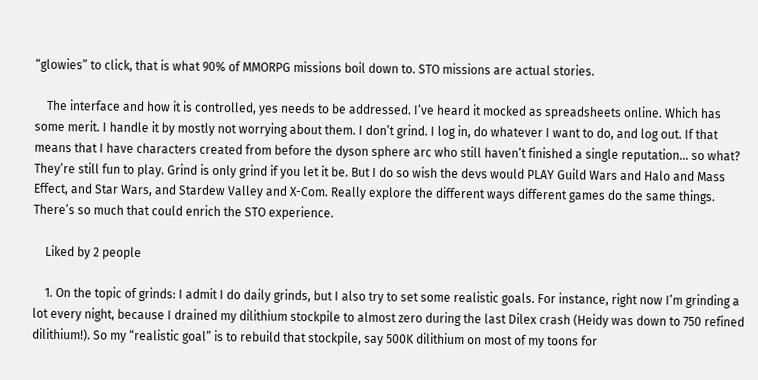“glowies” to click, that is what 90% of MMORPG missions boil down to. STO missions are actual stories.

    The interface and how it is controlled, yes needs to be addressed. I’ve heard it mocked as spreadsheets online. Which has some merit. I handle it by mostly not worrying about them. I don’t grind. I log in, do whatever I want to do, and log out. If that means that I have characters created from before the dyson sphere arc who still haven’t finished a single reputation… so what? They’re still fun to play. Grind is only grind if you let it be. But I do so wish the devs would PLAY Guild Wars and Halo and Mass Effect, and Star Wars, and Stardew Valley and X-Com. Really explore the different ways different games do the same things. There’s so much that could enrich the STO experience.

    Liked by 2 people

    1. On the topic of grinds: I admit I do daily grinds, but I also try to set some realistic goals. For instance, right now I’m grinding a lot every night, because I drained my dilithium stockpile to almost zero during the last Dilex crash (Heidy was down to 750 refined dilithium!). So my “realistic goal” is to rebuild that stockpile, say 500K dilithium on most of my toons for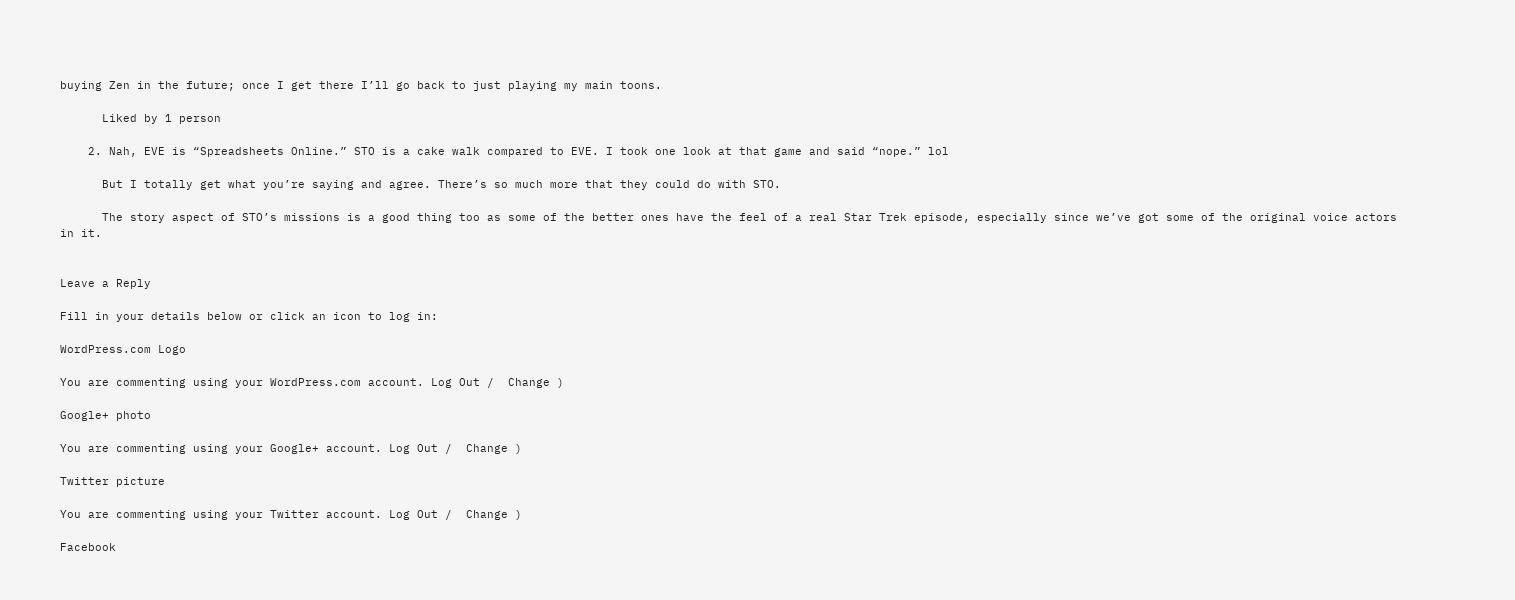buying Zen in the future; once I get there I’ll go back to just playing my main toons.

      Liked by 1 person

    2. Nah, EVE is “Spreadsheets Online.” STO is a cake walk compared to EVE. I took one look at that game and said “nope.” lol

      But I totally get what you’re saying and agree. There’s so much more that they could do with STO.

      The story aspect of STO’s missions is a good thing too as some of the better ones have the feel of a real Star Trek episode, especially since we’ve got some of the original voice actors in it.


Leave a Reply

Fill in your details below or click an icon to log in:

WordPress.com Logo

You are commenting using your WordPress.com account. Log Out /  Change )

Google+ photo

You are commenting using your Google+ account. Log Out /  Change )

Twitter picture

You are commenting using your Twitter account. Log Out /  Change )

Facebook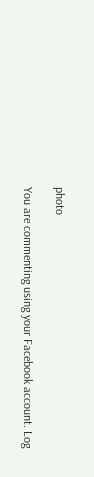photo

You are commenting using your Facebook account. Log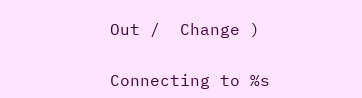Out /  Change )

Connecting to %s